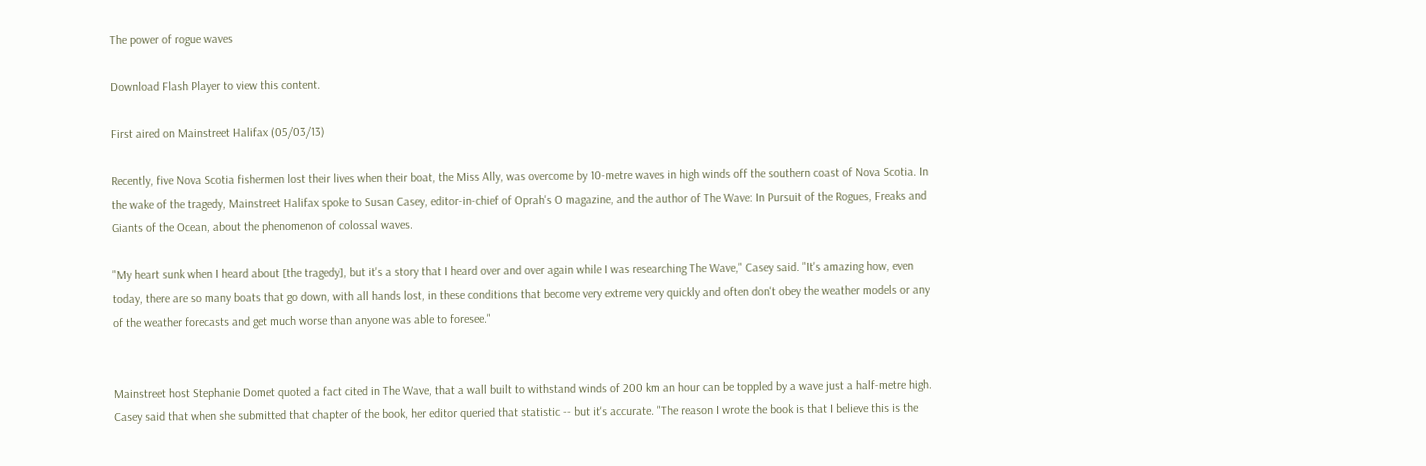The power of rogue waves

Download Flash Player to view this content.

First aired on Mainstreet Halifax (05/03/13)

Recently, five Nova Scotia fishermen lost their lives when their boat, the Miss Ally, was overcome by 10-metre waves in high winds off the southern coast of Nova Scotia. In the wake of the tragedy, Mainstreet Halifax spoke to Susan Casey, editor-in-chief of Oprah's O magazine, and the author of The Wave: In Pursuit of the Rogues, Freaks and Giants of the Ocean, about the phenomenon of colossal waves.

"My heart sunk when I heard about [the tragedy], but it's a story that I heard over and over again while I was researching The Wave," Casey said. "It's amazing how, even today, there are so many boats that go down, with all hands lost, in these conditions that become very extreme very quickly and often don't obey the weather models or any of the weather forecasts and get much worse than anyone was able to foresee."


Mainstreet host Stephanie Domet quoted a fact cited in The Wave, that a wall built to withstand winds of 200 km an hour can be toppled by a wave just a half-metre high. Casey said that when she submitted that chapter of the book, her editor queried that statistic -- but it's accurate. "The reason I wrote the book is that I believe this is the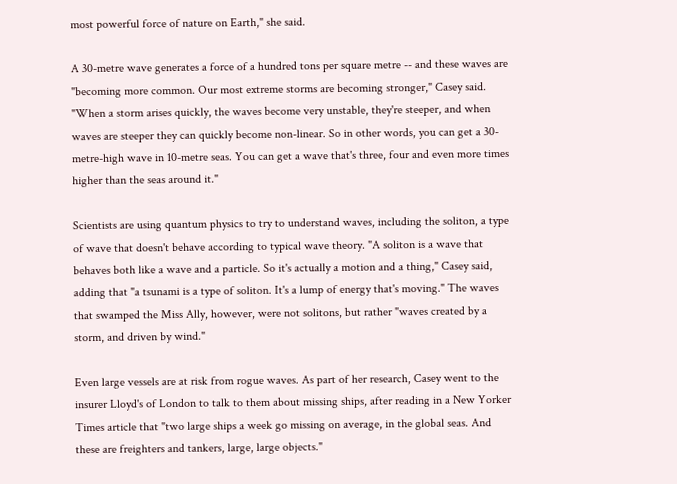most powerful force of nature on Earth," she said.

A 30-metre wave generates a force of a hundred tons per square metre -- and these waves are "becoming more common. Our most extreme storms are becoming stronger," Casey said. "When a storm arises quickly, the waves become very unstable, they're steeper, and when waves are steeper they can quickly become non-linear. So in other words, you can get a 30-metre-high wave in 10-metre seas. You can get a wave that's three, four and even more times higher than the seas around it."

Scientists are using quantum physics to try to understand waves, including the soliton, a type of wave that doesn't behave according to typical wave theory. "A soliton is a wave that behaves both like a wave and a particle. So it's actually a motion and a thing," Casey said, adding that "a tsunami is a type of soliton. It's a lump of energy that's moving." The waves that swamped the Miss Ally, however, were not solitons, but rather "waves created by a storm, and driven by wind."

Even large vessels are at risk from rogue waves. As part of her research, Casey went to the insurer Lloyd's of London to talk to them about missing ships, after reading in a New Yorker Times article that "two large ships a week go missing on average, in the global seas. And these are freighters and tankers, large, large objects."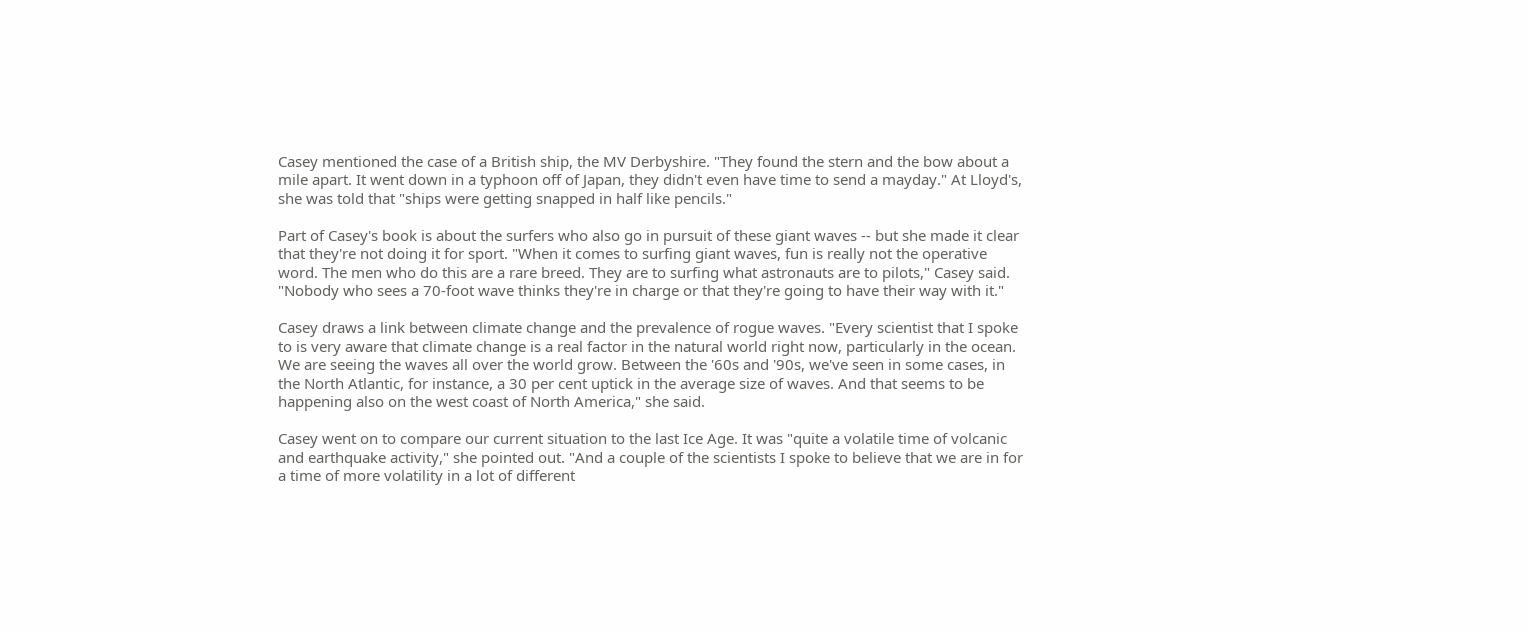Casey mentioned the case of a British ship, the MV Derbyshire. "They found the stern and the bow about a mile apart. It went down in a typhoon off of Japan, they didn't even have time to send a mayday." At Lloyd's, she was told that "ships were getting snapped in half like pencils."

Part of Casey's book is about the surfers who also go in pursuit of these giant waves -- but she made it clear that they're not doing it for sport. "When it comes to surfing giant waves, fun is really not the operative word. The men who do this are a rare breed. They are to surfing what astronauts are to pilots," Casey said. "Nobody who sees a 70-foot wave thinks they're in charge or that they're going to have their way with it."

Casey draws a link between climate change and the prevalence of rogue waves. "Every scientist that I spoke to is very aware that climate change is a real factor in the natural world right now, particularly in the ocean. We are seeing the waves all over the world grow. Between the '60s and '90s, we've seen in some cases, in the North Atlantic, for instance, a 30 per cent uptick in the average size of waves. And that seems to be happening also on the west coast of North America," she said.

Casey went on to compare our current situation to the last Ice Age. It was "quite a volatile time of volcanic and earthquake activity," she pointed out. "And a couple of the scientists I spoke to believe that we are in for a time of more volatility in a lot of different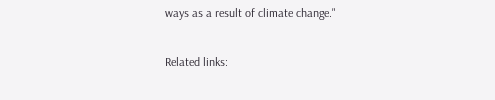ways as a result of climate change."

Related links: